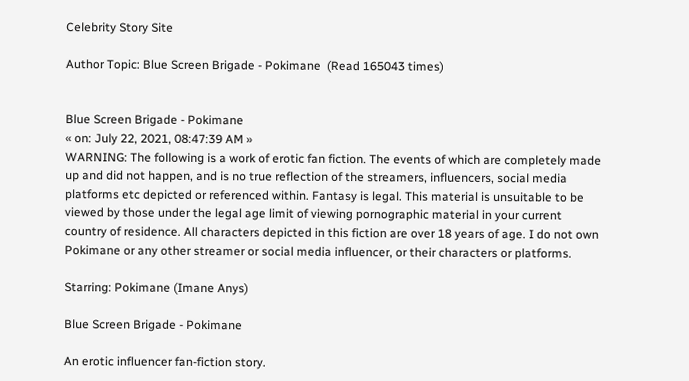Celebrity Story Site

Author Topic: Blue Screen Brigade - Pokimane  (Read 165043 times)


Blue Screen Brigade - Pokimane
« on: July 22, 2021, 08:47:39 AM »
WARNING: The following is a work of erotic fan fiction. The events of which are completely made up and did not happen, and is no true reflection of the streamers, influencers, social media platforms etc depicted or referenced within. Fantasy is legal. This material is unsuitable to be viewed by those under the legal age limit of viewing pornographic material in your current country of residence. All characters depicted in this fiction are over 18 years of age. I do not own Pokimane or any other streamer or social media influencer, or their characters or platforms.

Starring: Pokimane (Imane Anys)

Blue Screen Brigade - Pokimane

An erotic influencer fan-fiction story.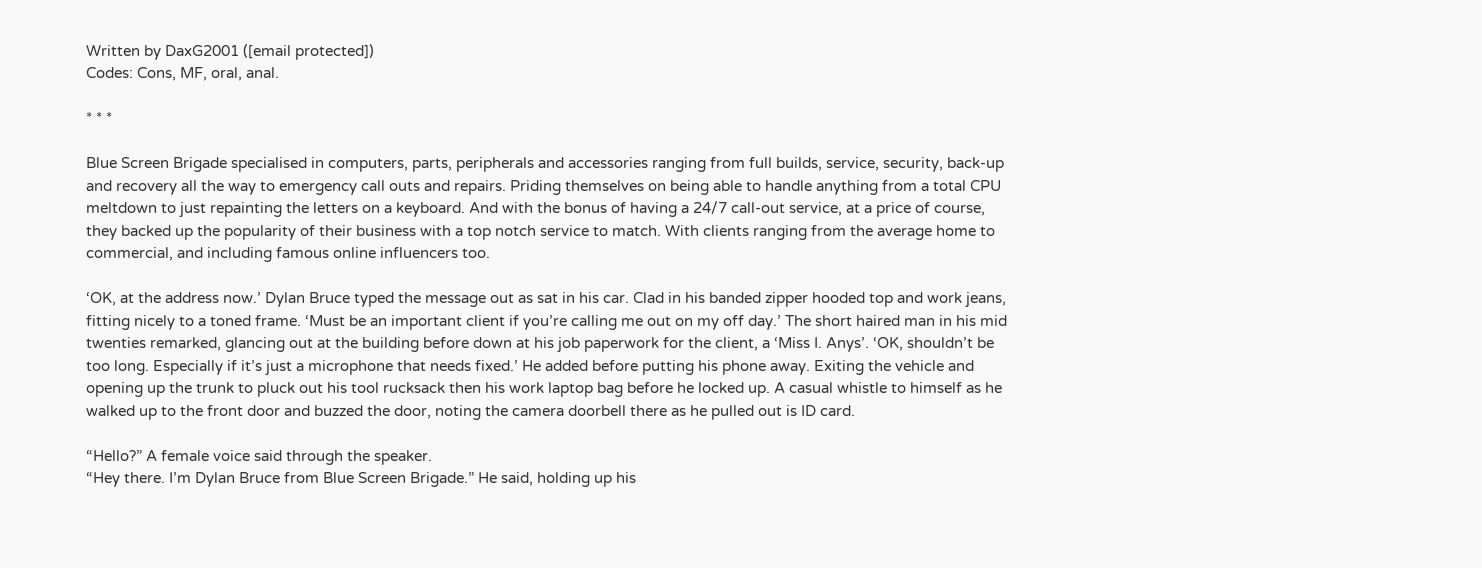Written by DaxG2001 ([email protected])
Codes: Cons, MF, oral, anal.

* * *

Blue Screen Brigade specialised in computers, parts, peripherals and accessories ranging from full builds, service, security, back-up and recovery all the way to emergency call outs and repairs. Priding themselves on being able to handle anything from a total CPU meltdown to just repainting the letters on a keyboard. And with the bonus of having a 24/7 call-out service, at a price of course, they backed up the popularity of their business with a top notch service to match. With clients ranging from the average home to commercial, and including famous online influencers too.

‘OK, at the address now.’ Dylan Bruce typed the message out as sat in his car. Clad in his banded zipper hooded top and work jeans, fitting nicely to a toned frame. ‘Must be an important client if you’re calling me out on my off day.’ The short haired man in his mid twenties remarked, glancing out at the building before down at his job paperwork for the client, a ‘Miss I. Anys’. ‘OK, shouldn’t be too long. Especially if it’s just a microphone that needs fixed.’ He added before putting his phone away. Exiting the vehicle and opening up the trunk to pluck out his tool rucksack then his work laptop bag before he locked up. A casual whistle to himself as he walked up to the front door and buzzed the door, noting the camera doorbell there as he pulled out is ID card.

“Hello?” A female voice said through the speaker.
“Hey there. I’m Dylan Bruce from Blue Screen Brigade.” He said, holding up his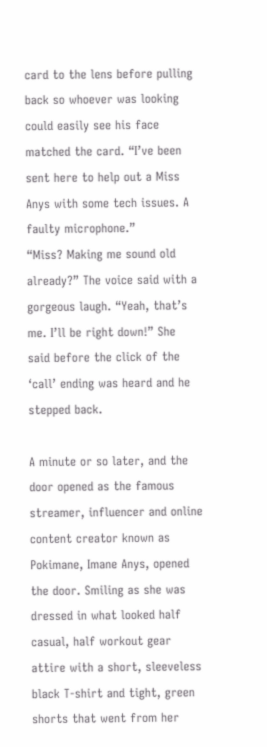card to the lens before pulling back so whoever was looking could easily see his face matched the card. “I’ve been sent here to help out a Miss Anys with some tech issues. A faulty microphone.”
“Miss? Making me sound old already?” The voice said with a gorgeous laugh. “Yeah, that’s me. I’ll be right down!” She said before the click of the ‘call’ ending was heard and he stepped back.

A minute or so later, and the door opened as the famous streamer, influencer and online content creator known as Pokimane, Imane Anys, opened the door. Smiling as she was dressed in what looked half casual, half workout gear attire with a short, sleeveless black T-shirt and tight, green shorts that went from her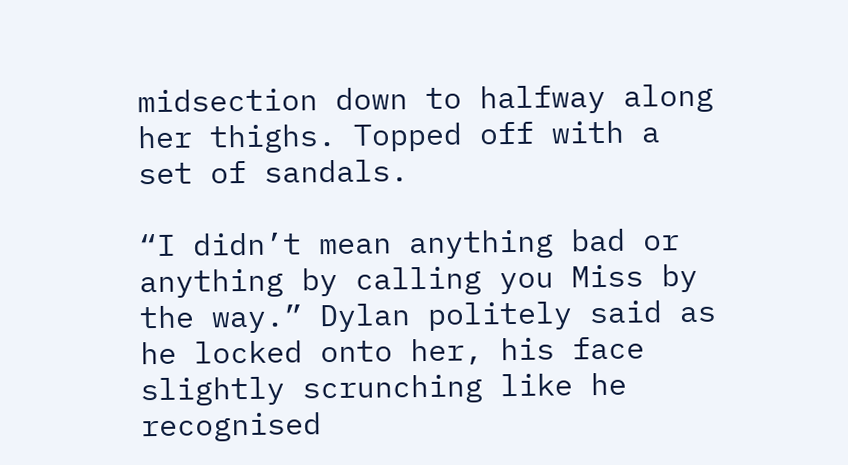midsection down to halfway along her thighs. Topped off with a set of sandals.

“I didn’t mean anything bad or anything by calling you Miss by the way.” Dylan politely said as he locked onto her, his face slightly scrunching like he recognised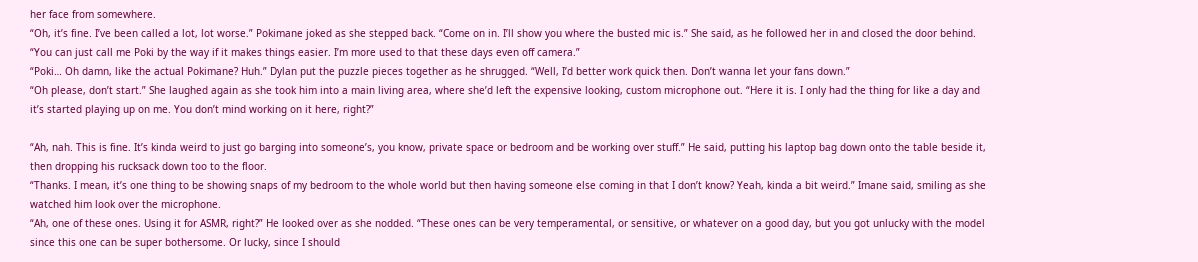her face from somewhere.
“Oh, it’s fine. I’ve been called a lot, lot worse.” Pokimane joked as she stepped back. “Come on in. I’ll show you where the busted mic is.” She said, as he followed her in and closed the door behind. “You can just call me Poki by the way if it makes things easier. I’m more used to that these days even off camera.”
“Poki… Oh damn, like the actual Pokimane? Huh.” Dylan put the puzzle pieces together as he shrugged. “Well, I’d better work quick then. Don’t wanna let your fans down.”
“Oh please, don’t start.” She laughed again as she took him into a main living area, where she’d left the expensive looking, custom microphone out. “Here it is. I only had the thing for like a day and it’s started playing up on me. You don’t mind working on it here, right?”

“Ah, nah. This is fine. It’s kinda weird to just go barging into someone’s, you know, private space or bedroom and be working over stuff.” He said, putting his laptop bag down onto the table beside it, then dropping his rucksack down too to the floor.
“Thanks. I mean, it’s one thing to be showing snaps of my bedroom to the whole world but then having someone else coming in that I don’t know? Yeah, kinda a bit weird.” Imane said, smiling as she watched him look over the microphone.
“Ah, one of these ones. Using it for ASMR, right?” He looked over as she nodded. “These ones can be very temperamental, or sensitive, or whatever on a good day, but you got unlucky with the model since this one can be super bothersome. Or lucky, since I should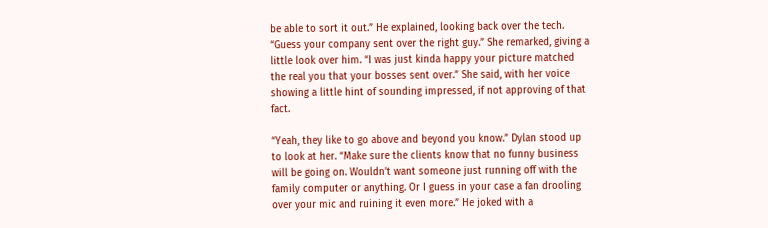be able to sort it out.” He explained, looking back over the tech.
“Guess your company sent over the right guy.” She remarked, giving a little look over him. “I was just kinda happy your picture matched the real you that your bosses sent over.” She said, with her voice showing a little hint of sounding impressed, if not approving of that fact.

“Yeah, they like to go above and beyond you know.” Dylan stood up to look at her. “Make sure the clients know that no funny business will be going on. Wouldn’t want someone just running off with the family computer or anything. Or I guess in your case a fan drooling over your mic and ruining it even more.” He joked with a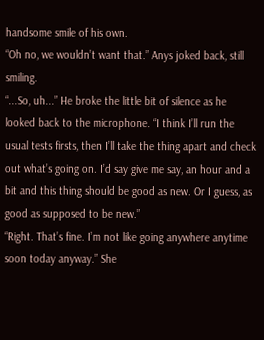handsome smile of his own.
“Oh no, we wouldn’t want that.” Anys joked back, still smiling.
“...So, uh...” He broke the little bit of silence as he looked back to the microphone. “I think I’ll run the usual tests firsts, then I’ll take the thing apart and check out what’s going on. I’d say give me say, an hour and a bit and this thing should be good as new. Or I guess, as good as supposed to be new.”
“Right. That’s fine. I’m not like going anywhere anytime soon today anyway.” She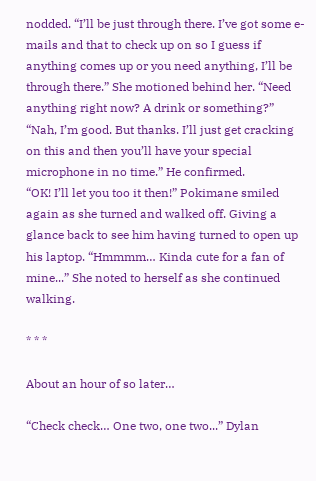nodded. “I’ll be just through there. I’ve got some e-mails and that to check up on so I guess if anything comes up or you need anything, I’ll be through there.” She motioned behind her. “Need anything right now? A drink or something?”
“Nah, I’m good. But thanks. I’ll just get cracking on this and then you’ll have your special microphone in no time.” He confirmed.
“OK! I’ll let you too it then!” Pokimane smiled again as she turned and walked off. Giving a glance back to see him having turned to open up his laptop. “Hmmmm… Kinda cute for a fan of mine...” She noted to herself as she continued walking.

* * *

About an hour of so later…

“Check check… One two, one two...” Dylan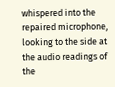whispered into the repaired microphone, looking to the side at the audio readings of the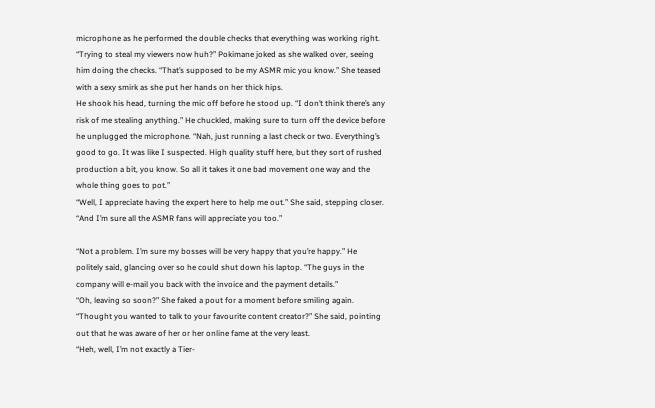microphone as he performed the double checks that everything was working right.
“Trying to steal my viewers now huh?” Pokimane joked as she walked over, seeing him doing the checks. “That’s supposed to be my ASMR mic you know.” She teased with a sexy smirk as she put her hands on her thick hips.
He shook his head, turning the mic off before he stood up. “I don’t think there’s any risk of me stealing anything.” He chuckled, making sure to turn off the device before he unplugged the microphone. “Nah, just running a last check or two. Everything’s good to go. It was like I suspected. High quality stuff here, but they sort of rushed production a bit, you know. So all it takes it one bad movement one way and the whole thing goes to pot.”
“Well, I appreciate having the expert here to help me out.” She said, stepping closer. “And I’m sure all the ASMR fans will appreciate you too.”

“Not a problem. I’m sure my bosses will be very happy that you’re happy.” He politely said, glancing over so he could shut down his laptop. “The guys in the company will e-mail you back with the invoice and the payment details.”
“Oh, leaving so soon?” She faked a pout for a moment before smiling again. “Thought you wanted to talk to your favourite content creator?” She said, pointing out that he was aware of her or her online fame at the very least.
“Heh, well, I’m not exactly a Tier-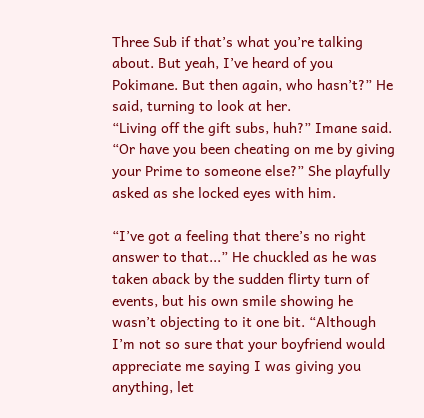Three Sub if that’s what you’re talking about. But yeah, I’ve heard of you Pokimane. But then again, who hasn’t?” He said, turning to look at her.
“Living off the gift subs, huh?” Imane said. “Or have you been cheating on me by giving your Prime to someone else?” She playfully asked as she locked eyes with him.

“I’ve got a feeling that there’s no right answer to that...” He chuckled as he was taken aback by the sudden flirty turn of events, but his own smile showing he wasn’t objecting to it one bit. “Although I’m not so sure that your boyfriend would appreciate me saying I was giving you anything, let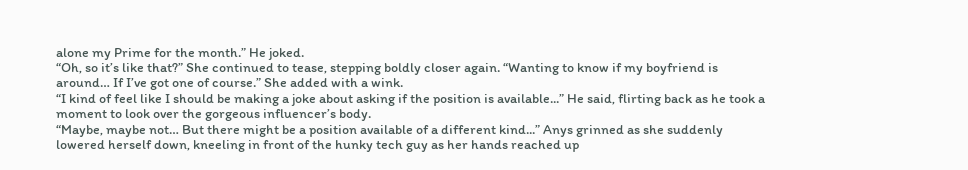alone my Prime for the month.” He joked.
“Oh, so it’s like that?” She continued to tease, stepping boldly closer again. “Wanting to know if my boyfriend is around… If I’ve got one of course.” She added with a wink.
“I kind of feel like I should be making a joke about asking if the position is available...” He said, flirting back as he took a moment to look over the gorgeous influencer’s body.
“Maybe, maybe not… But there might be a position available of a different kind...” Anys grinned as she suddenly lowered herself down, kneeling in front of the hunky tech guy as her hands reached up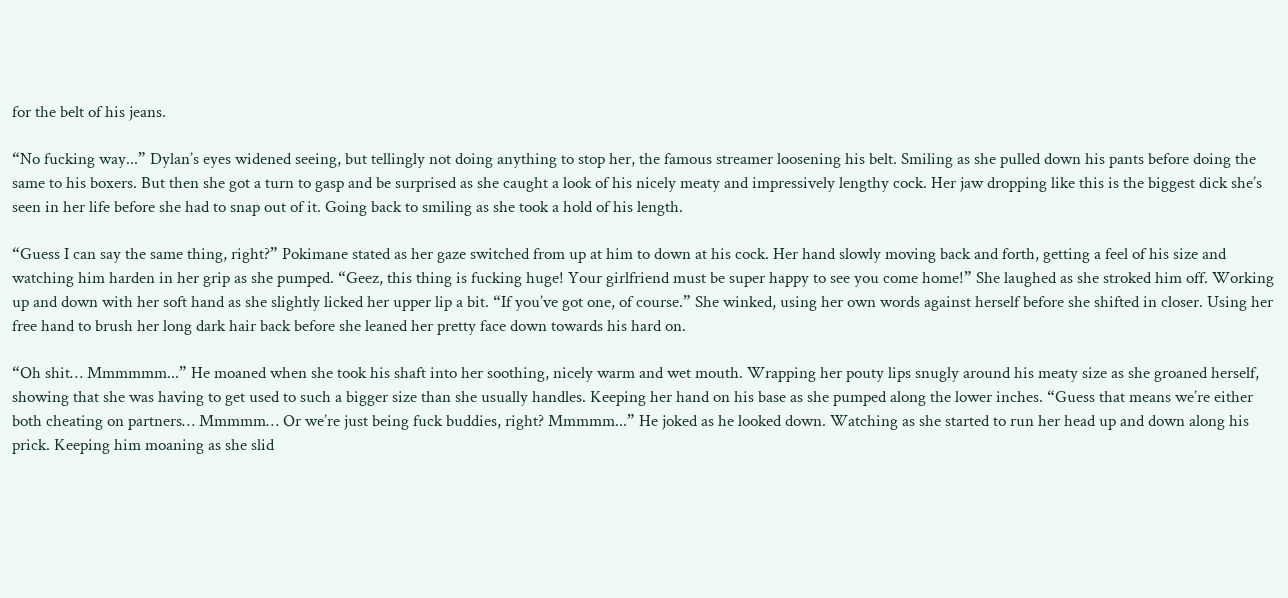for the belt of his jeans.

“No fucking way...” Dylan’s eyes widened seeing, but tellingly not doing anything to stop her, the famous streamer loosening his belt. Smiling as she pulled down his pants before doing the same to his boxers. But then she got a turn to gasp and be surprised as she caught a look of his nicely meaty and impressively lengthy cock. Her jaw dropping like this is the biggest dick she’s seen in her life before she had to snap out of it. Going back to smiling as she took a hold of his length.

“Guess I can say the same thing, right?” Pokimane stated as her gaze switched from up at him to down at his cock. Her hand slowly moving back and forth, getting a feel of his size and watching him harden in her grip as she pumped. “Geez, this thing is fucking huge! Your girlfriend must be super happy to see you come home!” She laughed as she stroked him off. Working up and down with her soft hand as she slightly licked her upper lip a bit. “If you’ve got one, of course.” She winked, using her own words against herself before she shifted in closer. Using her free hand to brush her long dark hair back before she leaned her pretty face down towards his hard on.

“Oh shit… Mmmmmm...” He moaned when she took his shaft into her soothing, nicely warm and wet mouth. Wrapping her pouty lips snugly around his meaty size as she groaned herself, showing that she was having to get used to such a bigger size than she usually handles. Keeping her hand on his base as she pumped along the lower inches. “Guess that means we’re either both cheating on partners… Mmmmm… Or we’re just being fuck buddies, right? Mmmmm...” He joked as he looked down. Watching as she started to run her head up and down along his prick. Keeping him moaning as she slid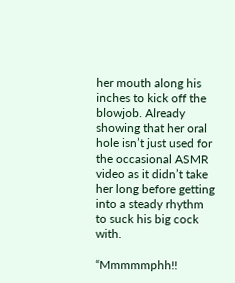her mouth along his inches to kick off the blowjob. Already showing that her oral hole isn’t just used for the occasional ASMR video as it didn’t take her long before getting into a steady rhythm to suck his big cock with.

“Mmmmmphh!!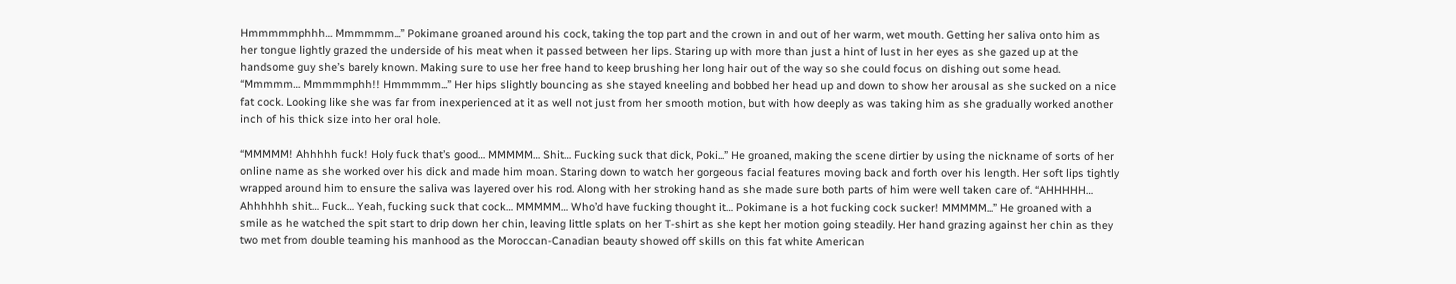Hmmmmmphhh… Mmmmmm...” Pokimane groaned around his cock, taking the top part and the crown in and out of her warm, wet mouth. Getting her saliva onto him as her tongue lightly grazed the underside of his meat when it passed between her lips. Staring up with more than just a hint of lust in her eyes as she gazed up at the handsome guy she’s barely known. Making sure to use her free hand to keep brushing her long hair out of the way so she could focus on dishing out some head. “Mmmmm… Mmmmmphh!! Hmmmmm...” Her hips slightly bouncing as she stayed kneeling and bobbed her head up and down to show her arousal as she sucked on a nice fat cock. Looking like she was far from inexperienced at it as well not just from her smooth motion, but with how deeply as was taking him as she gradually worked another inch of his thick size into her oral hole.

“MMMMM! Ahhhhh fuck! Holy fuck that’s good… MMMMM… Shit… Fucking suck that dick, Poki...” He groaned, making the scene dirtier by using the nickname of sorts of her online name as she worked over his dick and made him moan. Staring down to watch her gorgeous facial features moving back and forth over his length. Her soft lips tightly wrapped around him to ensure the saliva was layered over his rod. Along with her stroking hand as she made sure both parts of him were well taken care of. “AHHHHH… Ahhhhhh shit… Fuck… Yeah, fucking suck that cock… MMMMM… Who’d have fucking thought it… Pokimane is a hot fucking cock sucker! MMMMM...” He groaned with a smile as he watched the spit start to drip down her chin, leaving little splats on her T-shirt as she kept her motion going steadily. Her hand grazing against her chin as they two met from double teaming his manhood as the Moroccan-Canadian beauty showed off skills on this fat white American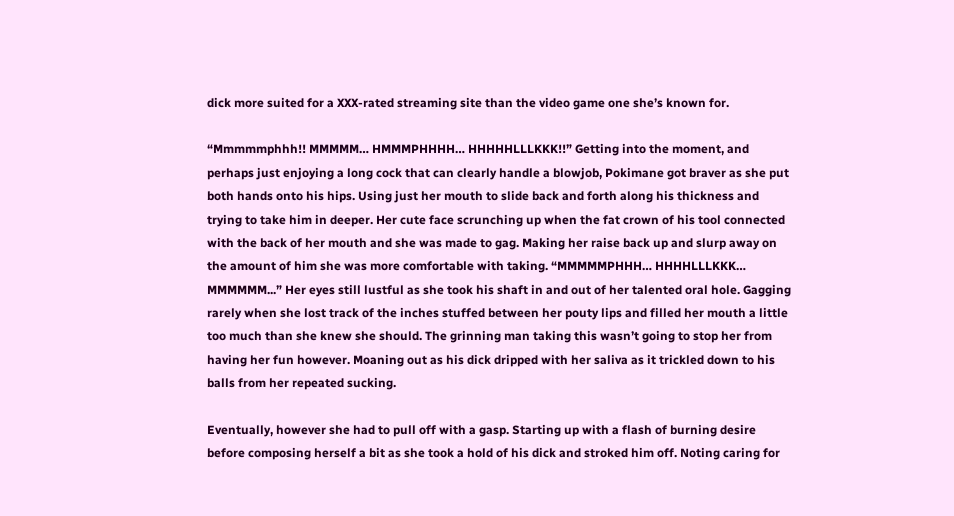dick more suited for a XXX-rated streaming site than the video game one she’s known for.

“Mmmmmphhh!! MMMMM… HMMMPHHHH… HHHHHLLLKKK!!” Getting into the moment, and perhaps just enjoying a long cock that can clearly handle a blowjob, Pokimane got braver as she put both hands onto his hips. Using just her mouth to slide back and forth along his thickness and trying to take him in deeper. Her cute face scrunching up when the fat crown of his tool connected with the back of her mouth and she was made to gag. Making her raise back up and slurp away on the amount of him she was more comfortable with taking. “MMMMMPHHH… HHHHLLLKKK… MMMMMM...” Her eyes still lustful as she took his shaft in and out of her talented oral hole. Gagging rarely when she lost track of the inches stuffed between her pouty lips and filled her mouth a little too much than she knew she should. The grinning man taking this wasn’t going to stop her from having her fun however. Moaning out as his dick dripped with her saliva as it trickled down to his balls from her repeated sucking.

Eventually, however she had to pull off with a gasp. Starting up with a flash of burning desire before composing herself a bit as she took a hold of his dick and stroked him off. Noting caring for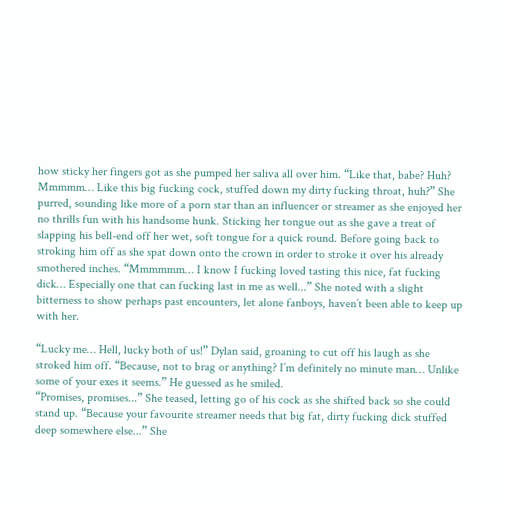how sticky her fingers got as she pumped her saliva all over him. “Like that, babe? Huh? Mmmmm… Like this big fucking cock, stuffed down my dirty fucking throat, huh?” She purred, sounding like more of a porn star than an influencer or streamer as she enjoyed her no thrills fun with his handsome hunk. Sticking her tongue out as she gave a treat of slapping his bell-end off her wet, soft tongue for a quick round. Before going back to stroking him off as she spat down onto the crown in order to stroke it over his already smothered inches. “Mmmmmm… I know I fucking loved tasting this nice, fat fucking dick… Especially one that can fucking last in me as well...” She noted with a slight bitterness to show perhaps past encounters, let alone fanboys, haven’t been able to keep up with her.

“Lucky me… Hell, lucky both of us!” Dylan said, groaning to cut off his laugh as she stroked him off. “Because, not to brag or anything? I’m definitely no minute man… Unlike some of your exes it seems.” He guessed as he smiled.
“Promises, promises...” She teased, letting go of his cock as she shifted back so she could stand up. “Because your favourite streamer needs that big fat, dirty fucking dick stuffed deep somewhere else...” She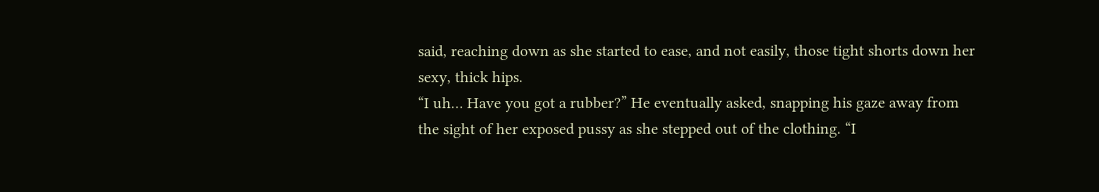said, reaching down as she started to ease, and not easily, those tight shorts down her sexy, thick hips.
“I uh… Have you got a rubber?” He eventually asked, snapping his gaze away from the sight of her exposed pussy as she stepped out of the clothing. “I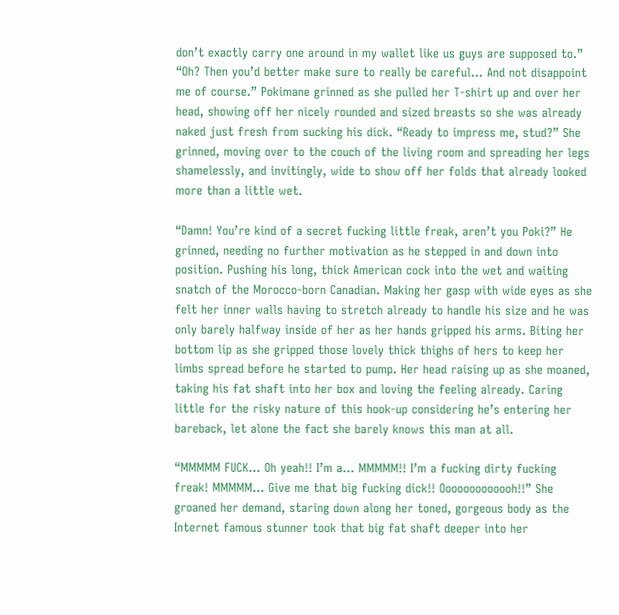don’t exactly carry one around in my wallet like us guys are supposed to.”
“Oh? Then you’d better make sure to really be careful… And not disappoint me of course.” Pokimane grinned as she pulled her T-shirt up and over her head, showing off her nicely rounded and sized breasts so she was already naked just fresh from sucking his dick. “Ready to impress me, stud?” She grinned, moving over to the couch of the living room and spreading her legs shamelessly, and invitingly, wide to show off her folds that already looked more than a little wet.

“Damn! You’re kind of a secret fucking little freak, aren’t you Poki?” He grinned, needing no further motivation as he stepped in and down into position. Pushing his long, thick American cock into the wet and waiting snatch of the Morocco-born Canadian. Making her gasp with wide eyes as she felt her inner walls having to stretch already to handle his size and he was only barely halfway inside of her as her hands gripped his arms. Biting her bottom lip as she gripped those lovely thick thighs of hers to keep her limbs spread before he started to pump. Her head raising up as she moaned, taking his fat shaft into her box and loving the feeling already. Caring little for the risky nature of this hook-up considering he’s entering her bareback, let alone the fact she barely knows this man at all.

“MMMMM FUCK… Oh yeah!! I’m a… MMMMM!! I’m a fucking dirty fucking freak! MMMMM… Give me that big fucking dick!! Ooooooooooooh!!” She groaned her demand, staring down along her toned, gorgeous body as the Internet famous stunner took that big fat shaft deeper into her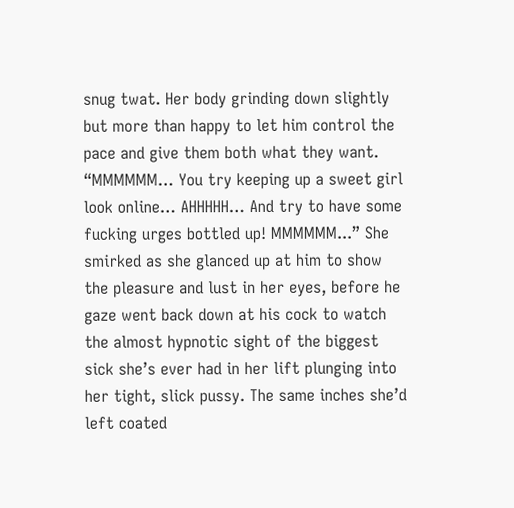snug twat. Her body grinding down slightly but more than happy to let him control the pace and give them both what they want. “MMMMMM… You try keeping up a sweet girl look online… AHHHHH… And try to have some fucking urges bottled up! MMMMMM...” She smirked as she glanced up at him to show the pleasure and lust in her eyes, before he gaze went back down at his cock to watch the almost hypnotic sight of the biggest sick she’s ever had in her lift plunging into her tight, slick pussy. The same inches she’d left coated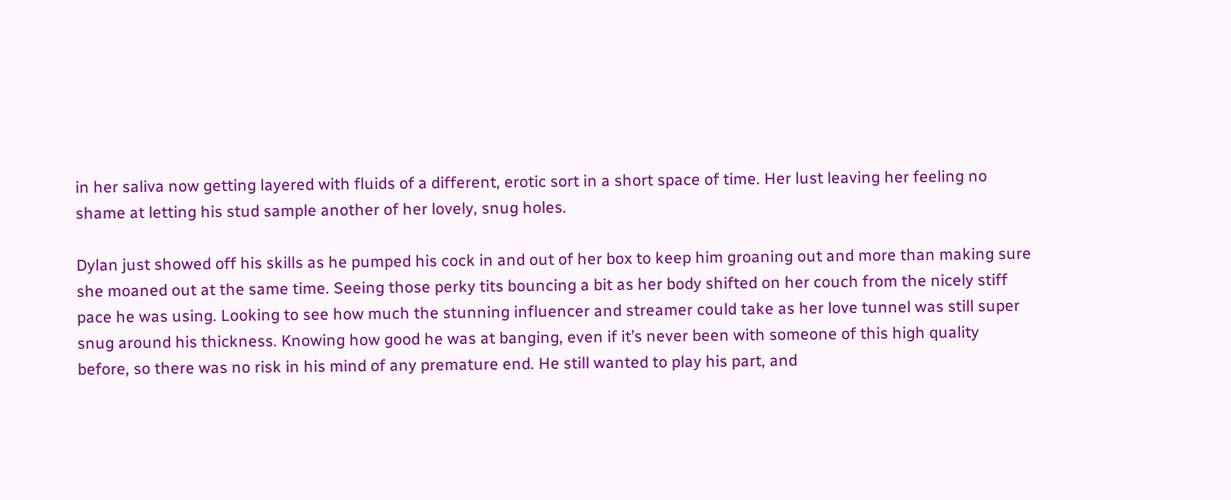in her saliva now getting layered with fluids of a different, erotic sort in a short space of time. Her lust leaving her feeling no shame at letting his stud sample another of her lovely, snug holes.

Dylan just showed off his skills as he pumped his cock in and out of her box to keep him groaning out and more than making sure she moaned out at the same time. Seeing those perky tits bouncing a bit as her body shifted on her couch from the nicely stiff pace he was using. Looking to see how much the stunning influencer and streamer could take as her love tunnel was still super snug around his thickness. Knowing how good he was at banging, even if it’s never been with someone of this high quality before, so there was no risk in his mind of any premature end. He still wanted to play his part, and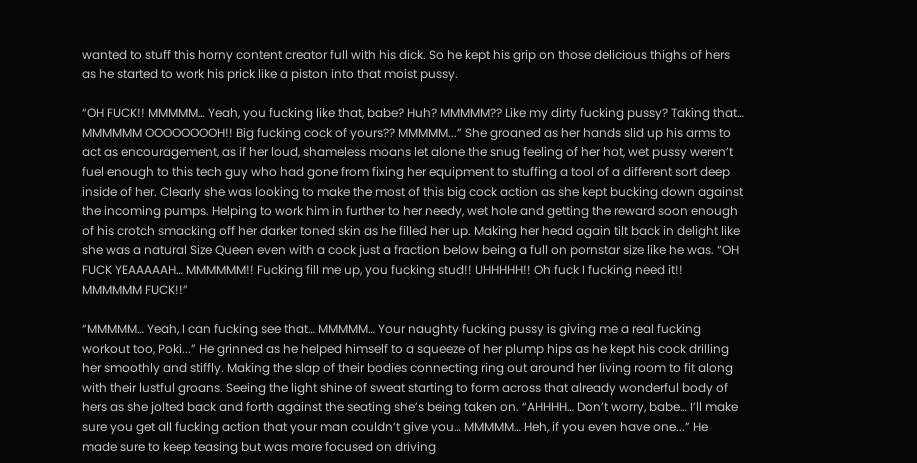wanted to stuff this horny content creator full with his dick. So he kept his grip on those delicious thighs of hers as he started to work his prick like a piston into that moist pussy.

“OH FUCK!! MMMMM… Yeah, you fucking like that, babe? Huh? MMMMM?? Like my dirty fucking pussy? Taking that… MMMMMM OOOOOOOOH!! Big fucking cock of yours?? MMMMM...” She groaned as her hands slid up his arms to act as encouragement, as if her loud, shameless moans let alone the snug feeling of her hot, wet pussy weren’t fuel enough to this tech guy who had gone from fixing her equipment to stuffing a tool of a different sort deep inside of her. Clearly she was looking to make the most of this big cock action as she kept bucking down against the incoming pumps. Helping to work him in further to her needy, wet hole and getting the reward soon enough of his crotch smacking off her darker toned skin as he filled her up. Making her head again tilt back in delight like she was a natural Size Queen even with a cock just a fraction below being a full on pornstar size like he was. “OH FUCK YEAAAAAH… MMMMMM!! Fucking fill me up, you fucking stud!! UHHHHH!! Oh fuck I fucking need it!! MMMMMM FUCK!!”

“MMMMM… Yeah, I can fucking see that… MMMMM… Your naughty fucking pussy is giving me a real fucking workout too, Poki...” He grinned as he helped himself to a squeeze of her plump hips as he kept his cock drilling her smoothly and stiffly. Making the slap of their bodies connecting ring out around her living room to fit along with their lustful groans. Seeing the light shine of sweat starting to form across that already wonderful body of hers as she jolted back and forth against the seating she’s being taken on. “AHHHH… Don’t worry, babe… I’ll make sure you get all fucking action that your man couldn’t give you… MMMMM… Heh, if you even have one...” He made sure to keep teasing but was more focused on driving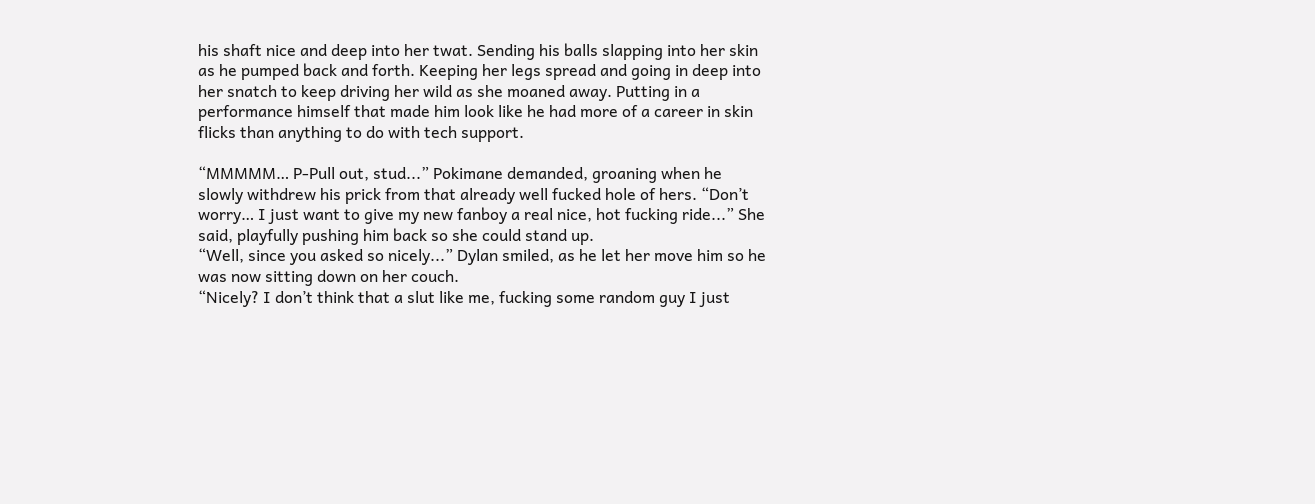his shaft nice and deep into her twat. Sending his balls slapping into her skin as he pumped back and forth. Keeping her legs spread and going in deep into her snatch to keep driving her wild as she moaned away. Putting in a performance himself that made him look like he had more of a career in skin flicks than anything to do with tech support.

“MMMMM… P-Pull out, stud...” Pokimane demanded, groaning when he slowly withdrew his prick from that already well fucked hole of hers. “Don’t worry… I just want to give my new fanboy a real nice, hot fucking ride...” She said, playfully pushing him back so she could stand up.
“Well, since you asked so nicely...” Dylan smiled, as he let her move him so he was now sitting down on her couch.
“Nicely? I don’t think that a slut like me, fucking some random guy I just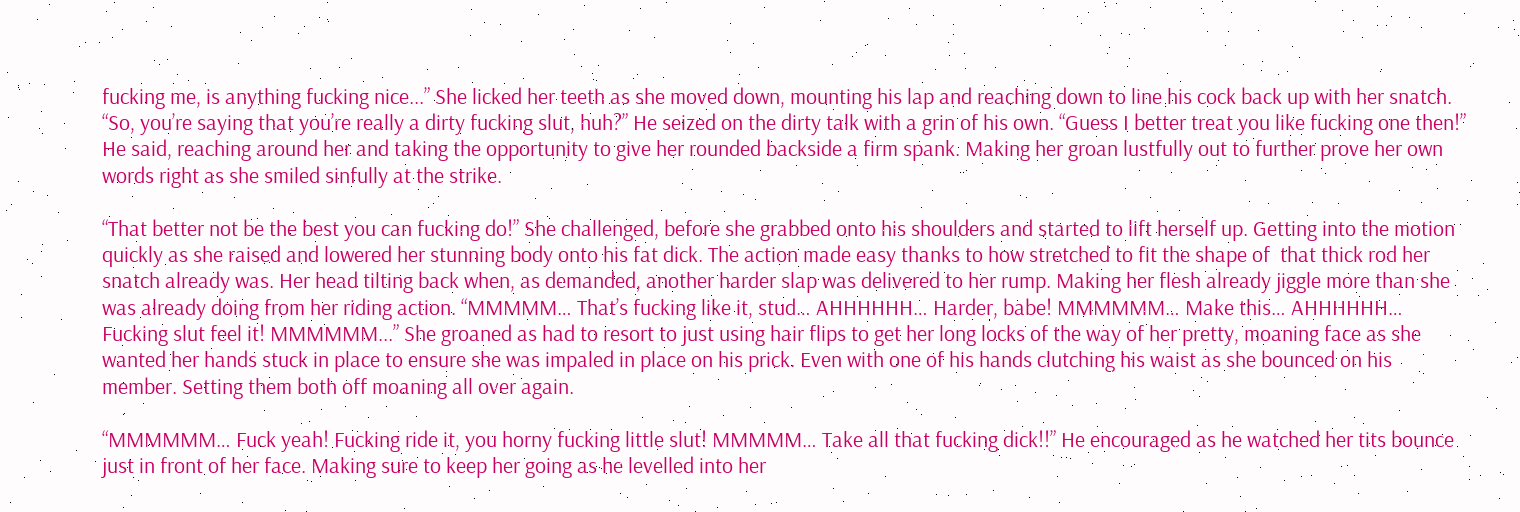fucking me, is anything fucking nice...” She licked her teeth as she moved down, mounting his lap and reaching down to line his cock back up with her snatch.
“So, you’re saying that you’re really a dirty fucking slut, huh?” He seized on the dirty talk with a grin of his own. “Guess I better treat you like fucking one then!” He said, reaching around her and taking the opportunity to give her rounded backside a firm spank. Making her groan lustfully out to further prove her own words right as she smiled sinfully at the strike.

“That better not be the best you can fucking do!” She challenged, before she grabbed onto his shoulders and started to lift herself up. Getting into the motion quickly as she raised and lowered her stunning body onto his fat dick. The action made easy thanks to how stretched to fit the shape of  that thick rod her snatch already was. Her head tilting back when, as demanded, another harder slap was delivered to her rump. Making her flesh already jiggle more than she was already doing from her riding action. “MMMMM… That’s fucking like it, stud… AHHHHHH… Harder, babe! MMMMMM… Make this… AHHHHHH… Fucking slut feel it! MMMMMM...” She groaned as had to resort to just using hair flips to get her long locks of the way of her pretty, moaning face as she wanted her hands stuck in place to ensure she was impaled in place on his prick. Even with one of his hands clutching his waist as she bounced on his member. Setting them both off moaning all over again.

“MMMMMM… Fuck yeah! Fucking ride it, you horny fucking little slut! MMMMM… Take all that fucking dick!!” He encouraged as he watched her tits bounce just in front of her face. Making sure to keep her going as he levelled into her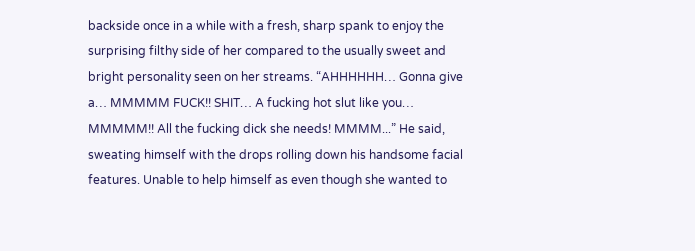backside once in a while with a fresh, sharp spank to enjoy the surprising filthy side of her compared to the usually sweet and bright personality seen on her streams. “AHHHHHH… Gonna give a… MMMMM FUCK!! SHIT… A fucking hot slut like you… MMMMM!! All the fucking dick she needs! MMMM...” He said, sweating himself with the drops rolling down his handsome facial features. Unable to help himself as even though she wanted to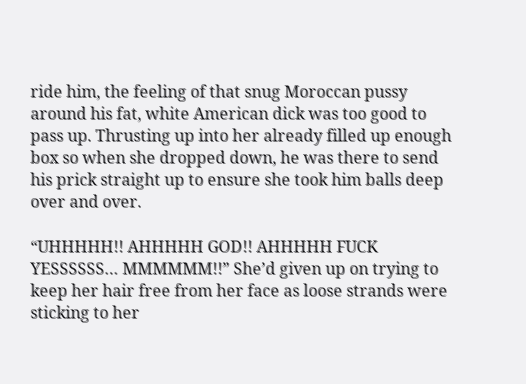ride him, the feeling of that snug Moroccan pussy around his fat, white American dick was too good to pass up. Thrusting up into her already filled up enough box so when she dropped down, he was there to send his prick straight up to ensure she took him balls deep over and over.

“UHHHHH!! AHHHHH GOD!! AHHHHH FUCK YESSSSSS… MMMMMM!!” She’d given up on trying to keep her hair free from her face as loose strands were sticking to her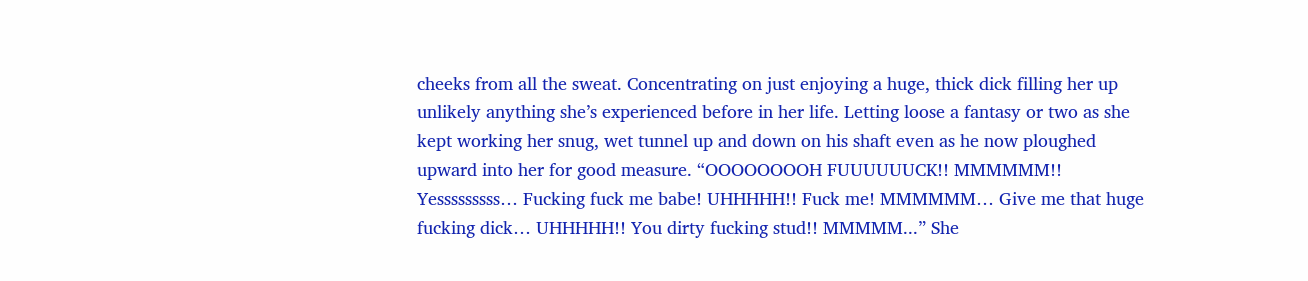cheeks from all the sweat. Concentrating on just enjoying a huge, thick dick filling her up unlikely anything she’s experienced before in her life. Letting loose a fantasy or two as she kept working her snug, wet tunnel up and down on his shaft even as he now ploughed upward into her for good measure. “OOOOOOOOH FUUUUUUCK!! MMMMMM!! Yesssssssss… Fucking fuck me babe! UHHHHH!! Fuck me! MMMMMM… Give me that huge fucking dick… UHHHHH!! You dirty fucking stud!! MMMMM...” She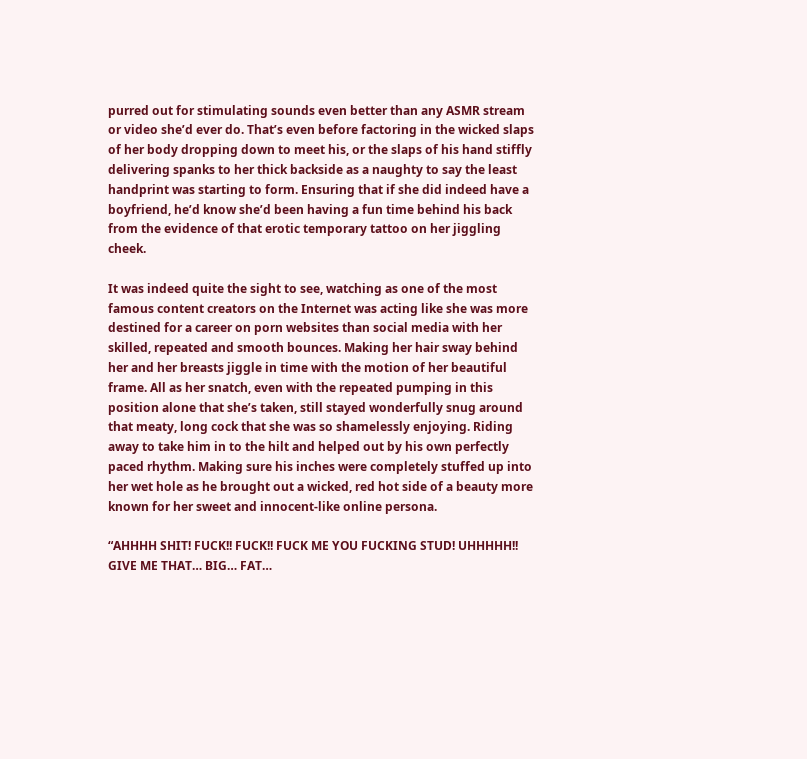purred out for stimulating sounds even better than any ASMR stream or video she’d ever do. That’s even before factoring in the wicked slaps of her body dropping down to meet his, or the slaps of his hand stiffly delivering spanks to her thick backside as a naughty to say the least handprint was starting to form. Ensuring that if she did indeed have a boyfriend, he’d know she’d been having a fun time behind his back from the evidence of that erotic temporary tattoo on her jiggling cheek.

It was indeed quite the sight to see, watching as one of the most famous content creators on the Internet was acting like she was more destined for a career on porn websites than social media with her skilled, repeated and smooth bounces. Making her hair sway behind her and her breasts jiggle in time with the motion of her beautiful frame. All as her snatch, even with the repeated pumping in this position alone that she’s taken, still stayed wonderfully snug around that meaty, long cock that she was so shamelessly enjoying. Riding away to take him in to the hilt and helped out by his own perfectly paced rhythm. Making sure his inches were completely stuffed up into her wet hole as he brought out a wicked, red hot side of a beauty more known for her sweet and innocent-like online persona.

“AHHHH SHIT! FUCK!! FUCK!! FUCK ME YOU FUCKING STUD! UHHHHH!! GIVE ME THAT… BIG… FAT…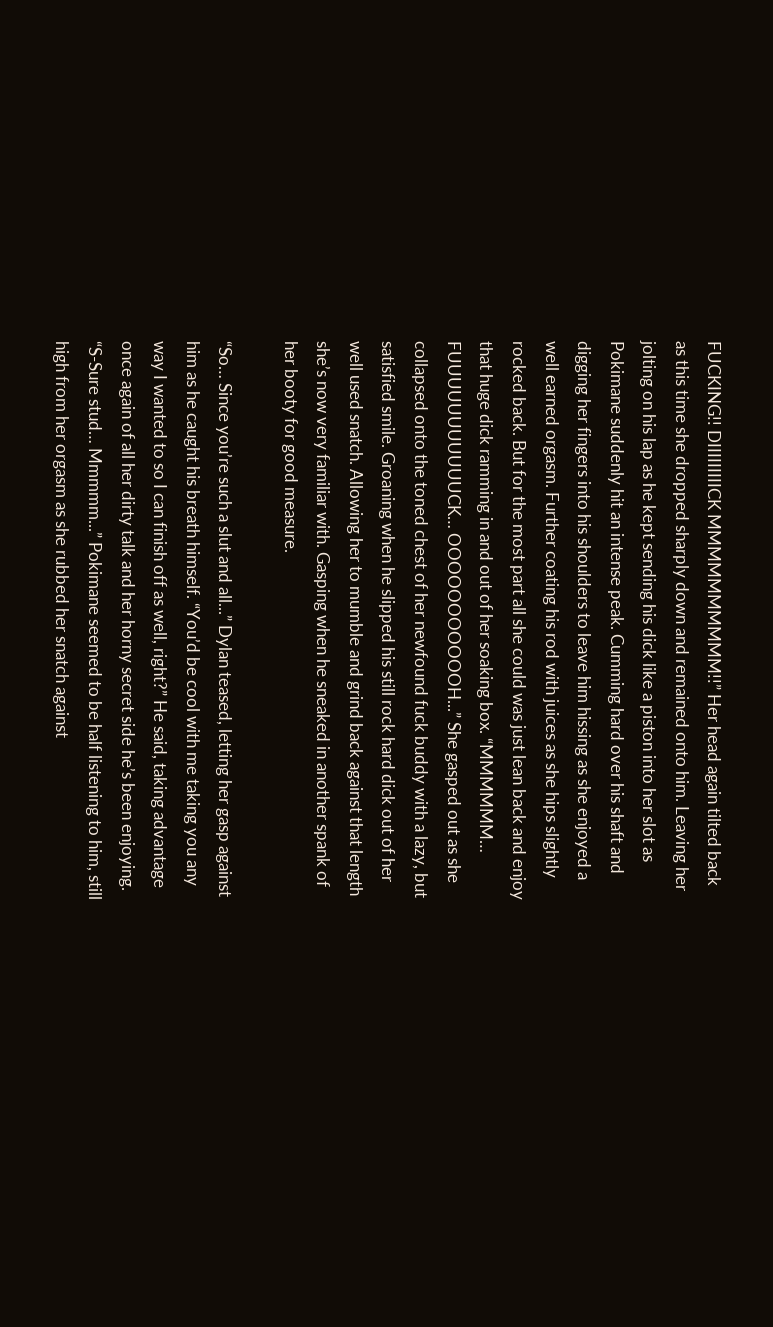FUCKING!! DIIIIIIIIICK MMMMMMMMMM!!” Her head again tilted back as this time she dropped sharply down and remained onto him. Leaving her jolting on his lap as he kept sending his dick like a piston into her slot as Pokimane suddenly hit an intense peak. Cumming hard over his shaft and digging her fingers into his shoulders to leave him hissing as she enjoyed a well earned orgasm. Further coating his rod with juices as she hips slightly rocked back. But for the most part all she could was just lean back and enjoy that huge dick ramming in and out of her soaking box. “MMMMMM… FUUUUUUUUUUUCK… OOOOOOOOOOOH...” She gasped out as she collapsed onto the toned chest of her newfound fuck buddy with a lazy, but satisfied smile. Groaning when he slipped his still rock hard dick out of her well used snatch. Allowing her to mumble and grind back against that length she’s now very familiar with. Gasping when he sneaked in another spank of her booty for good measure.

“So… Since you’re such a slut and all...” Dylan teased, letting her gasp against him as he caught his breath himself. “You’d be cool with me taking you any way I wanted to so I can finish off as well, right?” He said, taking advantage once again of all her dirty talk and her horny secret side he’s been enjoying.
“S-Sure stud… Mmmmm...” Pokimane seemed to be half listening to him, still high from her orgasm as she rubbed her snatch against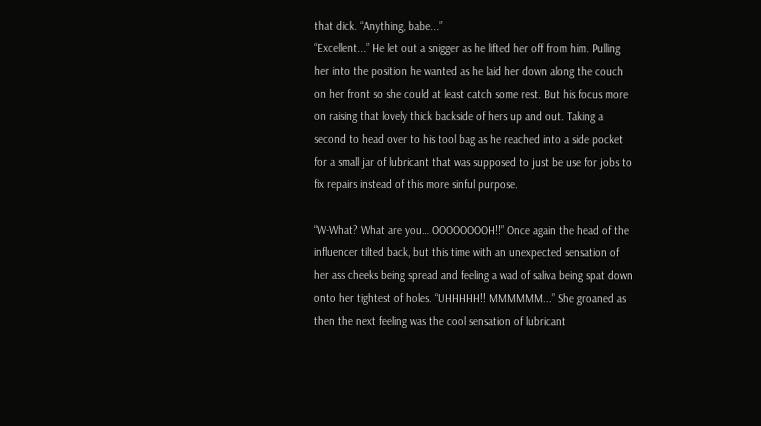that dick. “Anything, babe...”
“Excellent...” He let out a snigger as he lifted her off from him. Pulling her into the position he wanted as he laid her down along the couch on her front so she could at least catch some rest. But his focus more on raising that lovely thick backside of hers up and out. Taking a second to head over to his tool bag as he reached into a side pocket for a small jar of lubricant that was supposed to just be use for jobs to fix repairs instead of this more sinful purpose.

“W-What? What are you… OOOOOOOOH!!” Once again the head of the influencer tilted back, but this time with an unexpected sensation of her ass cheeks being spread and feeling a wad of saliva being spat down onto her tightest of holes. “UHHHHH!! MMMMMM...” She groaned as then the next feeling was the cool sensation of lubricant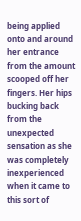being applied onto and around her entrance from the amount scooped off her fingers. Her hips bucking back from the unexpected sensation as she was completely inexperienced when it came to this sort of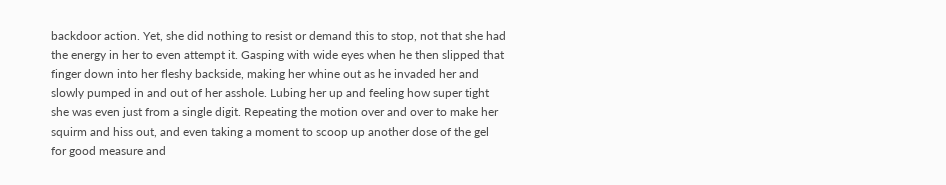backdoor action. Yet, she did nothing to resist or demand this to stop, not that she had the energy in her to even attempt it. Gasping with wide eyes when he then slipped that finger down into her fleshy backside, making her whine out as he invaded her and slowly pumped in and out of her asshole. Lubing her up and feeling how super tight she was even just from a single digit. Repeating the motion over and over to make her squirm and hiss out, and even taking a moment to scoop up another dose of the gel for good measure and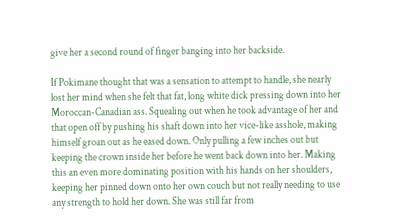give her a second round of finger banging into her backside.

If Pokimane thought that was a sensation to attempt to handle, she nearly lost her mind when she felt that fat, long white dick pressing down into her Moroccan-Canadian ass. Squealing out when he took advantage of her and that open off by pushing his shaft down into her vice-like asshole, making himself groan out as he eased down. Only pulling a few inches out but keeping the crown inside her before he went back down into her. Making this an even more dominating position with his hands on her shoulders, keeping her pinned down onto her own couch but not really needing to use any strength to hold her down. She was still far from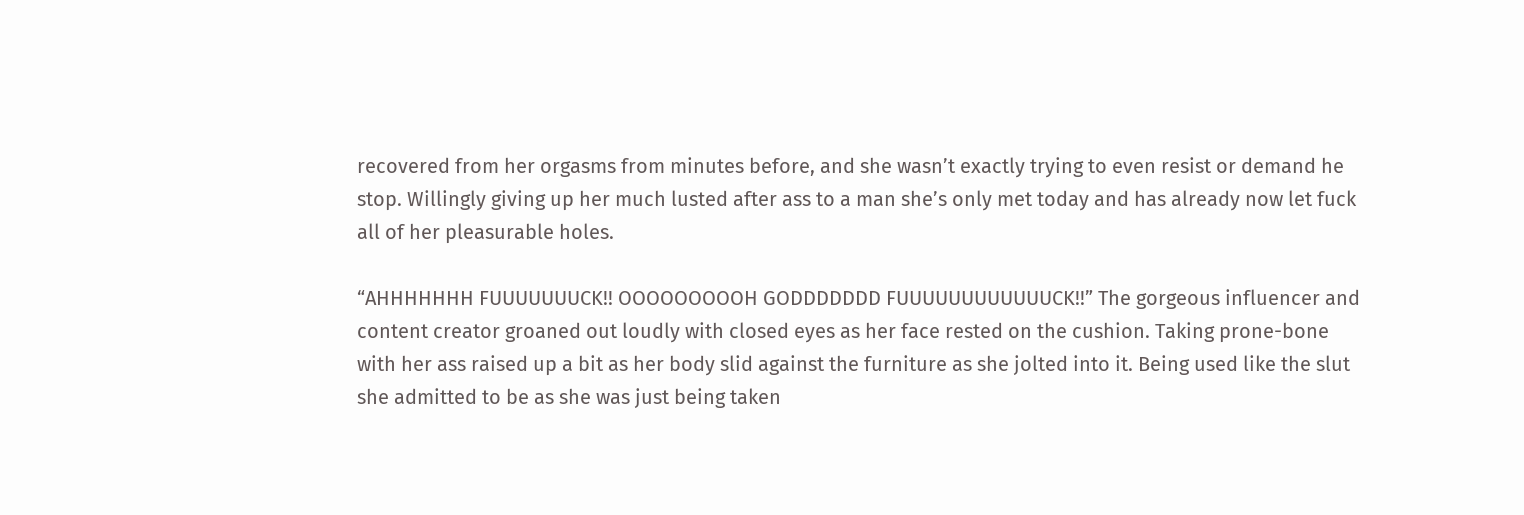recovered from her orgasms from minutes before, and she wasn’t exactly trying to even resist or demand he stop. Willingly giving up her much lusted after ass to a man she’s only met today and has already now let fuck all of her pleasurable holes.

“AHHHHHHH FUUUUUUUCK!! OOOOOOOOOH GODDDDDDD FUUUUUUUUUUUUCK!!” The gorgeous influencer and content creator groaned out loudly with closed eyes as her face rested on the cushion. Taking prone-bone with her ass raised up a bit as her body slid against the furniture as she jolted into it. Being used like the slut she admitted to be as she was just being taken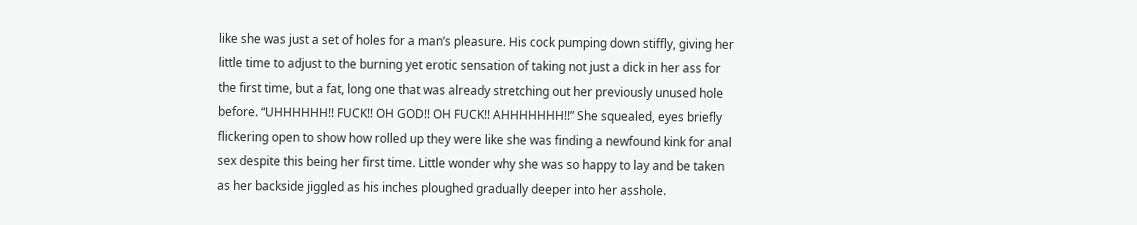like she was just a set of holes for a man’s pleasure. His cock pumping down stiffly, giving her little time to adjust to the burning yet erotic sensation of taking not just a dick in her ass for the first time, but a fat, long one that was already stretching out her previously unused hole before. “UHHHHHH!! FUCK!! OH GOD!! OH FUCK!! AHHHHHHH!!” She squealed, eyes briefly flickering open to show how rolled up they were like she was finding a newfound kink for anal sex despite this being her first time. Little wonder why she was so happy to lay and be taken as her backside jiggled as his inches ploughed gradually deeper into her asshole.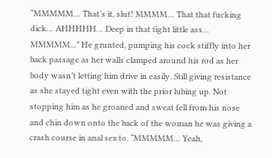“MMMMM… That’s it, slut! MMMM… That that fucking dick… AHHHHH… Deep in that tight little ass… MMMMM...” He grunted, pumping his cock stiffly into her back passage as her walls clamped around his rod as her body wasn’t letting him drive in easily. Still giving resistance as she stayed tight even with the prior lubing up. Not stopping him as he groaned and sweat fell from his nose and chin down onto the back of the woman he was giving a crash course in anal sex to. “MMMMM… Yeah,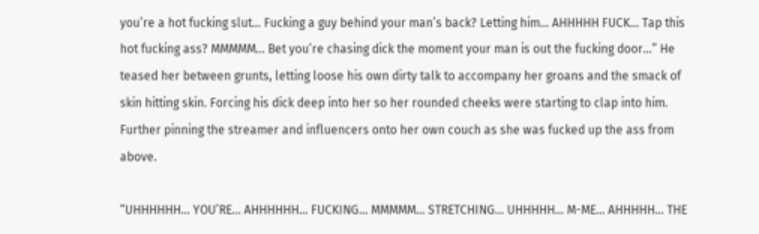you’re a hot fucking slut… Fucking a guy behind your man’s back? Letting him… AHHHHH FUCK… Tap this hot fucking ass? MMMMM… Bet you’re chasing dick the moment your man is out the fucking door...” He teased her between grunts, letting loose his own dirty talk to accompany her groans and the smack of skin hitting skin. Forcing his dick deep into her so her rounded cheeks were starting to clap into him. Further pinning the streamer and influencers onto her own couch as she was fucked up the ass from above.

“UHHHHHH… YOU’RE… AHHHHHH… FUCKING… MMMMM… STRETCHING… UHHHHH… M-ME… AHHHHH… THE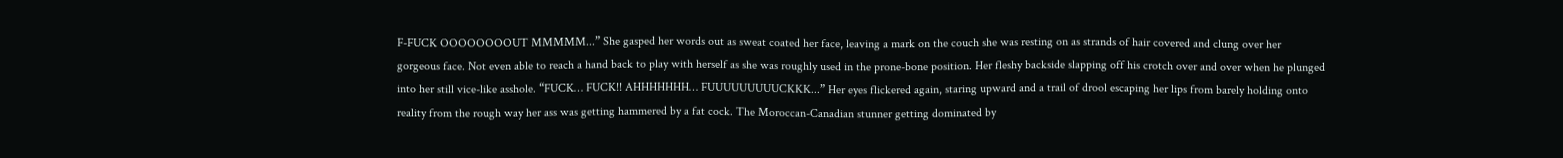F-FUCK OOOOOOOOUT MMMMM...” She gasped her words out as sweat coated her face, leaving a mark on the couch she was resting on as strands of hair covered and clung over her gorgeous face. Not even able to reach a hand back to play with herself as she was roughly used in the prone-bone position. Her fleshy backside slapping off his crotch over and over when he plunged into her still vice-like asshole. “FUCK… FUCK!! AHHHHHHH… FUUUUUUUUUCKKK...” Her eyes flickered again, staring upward and a trail of drool escaping her lips from barely holding onto reality from the rough way her ass was getting hammered by a fat cock. The Moroccan-Canadian stunner getting dominated by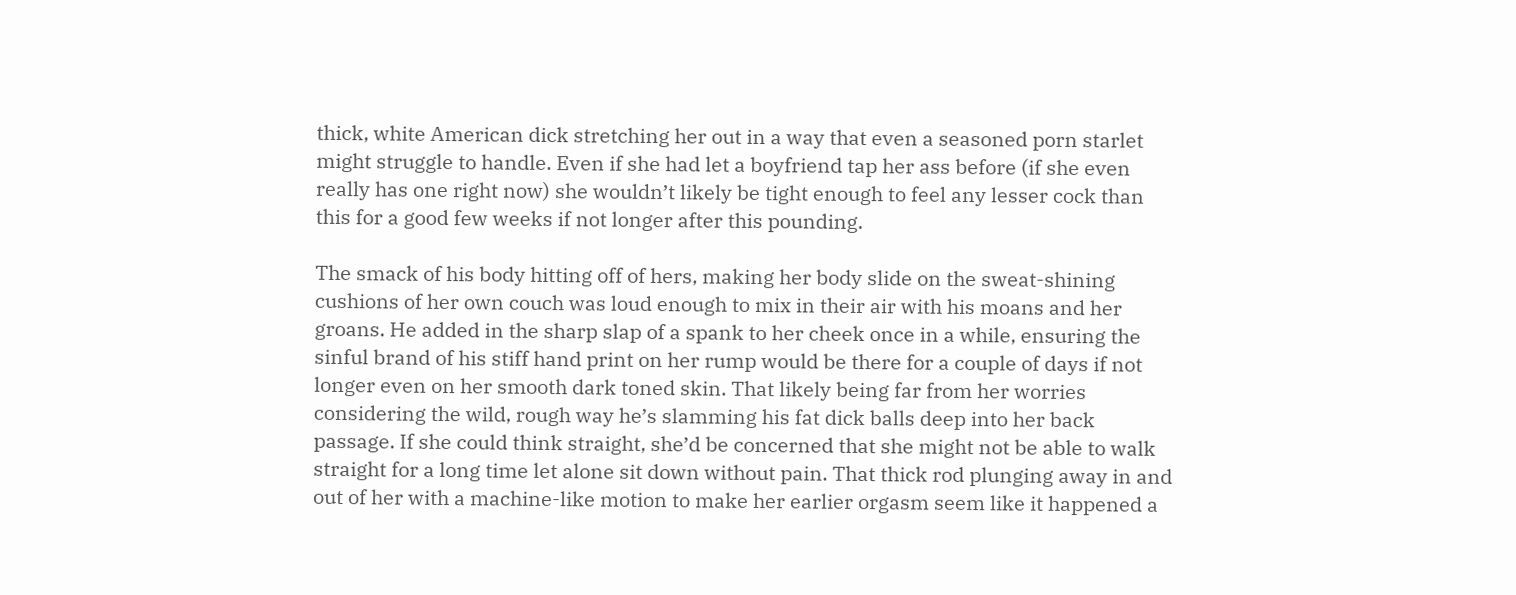thick, white American dick stretching her out in a way that even a seasoned porn starlet might struggle to handle. Even if she had let a boyfriend tap her ass before (if she even really has one right now) she wouldn’t likely be tight enough to feel any lesser cock than this for a good few weeks if not longer after this pounding.

The smack of his body hitting off of hers, making her body slide on the sweat-shining cushions of her own couch was loud enough to mix in their air with his moans and her groans. He added in the sharp slap of a spank to her cheek once in a while, ensuring the sinful brand of his stiff hand print on her rump would be there for a couple of days if not longer even on her smooth dark toned skin. That likely being far from her worries considering the wild, rough way he’s slamming his fat dick balls deep into her back passage. If she could think straight, she’d be concerned that she might not be able to walk straight for a long time let alone sit down without pain. That thick rod plunging away in and out of her with a machine-like motion to make her earlier orgasm seem like it happened a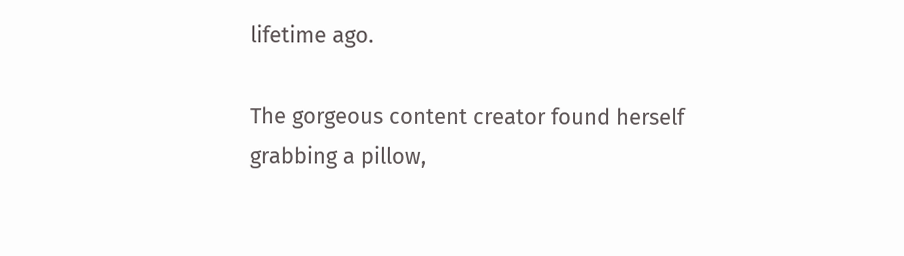lifetime ago.

The gorgeous content creator found herself grabbing a pillow,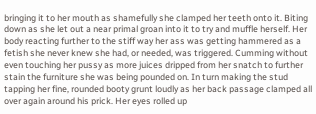bringing it to her mouth as shamefully she clamped her teeth onto it. Biting down as she let out a near primal groan into it to try and muffle herself. Her body reacting further to the stiff way her ass was getting hammered as a fetish she never knew she had, or needed, was triggered. Cumming without even touching her pussy as more juices dripped from her snatch to further stain the furniture she was being pounded on. In turn making the stud tapping her fine, rounded booty grunt loudly as her back passage clamped all over again around his prick. Her eyes rolled up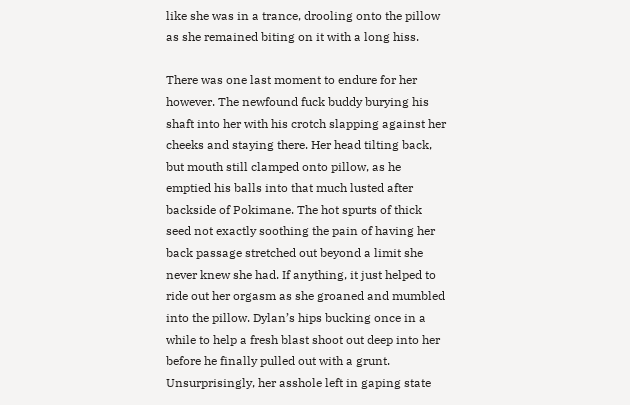like she was in a trance, drooling onto the pillow as she remained biting on it with a long hiss.

There was one last moment to endure for her however. The newfound fuck buddy burying his shaft into her with his crotch slapping against her cheeks and staying there. Her head tilting back, but mouth still clamped onto pillow, as he emptied his balls into that much lusted after backside of Pokimane. The hot spurts of thick seed not exactly soothing the pain of having her back passage stretched out beyond a limit she never knew she had. If anything, it just helped to ride out her orgasm as she groaned and mumbled into the pillow. Dylan’s hips bucking once in a while to help a fresh blast shoot out deep into her before he finally pulled out with a grunt. Unsurprisingly, her asshole left in gaping state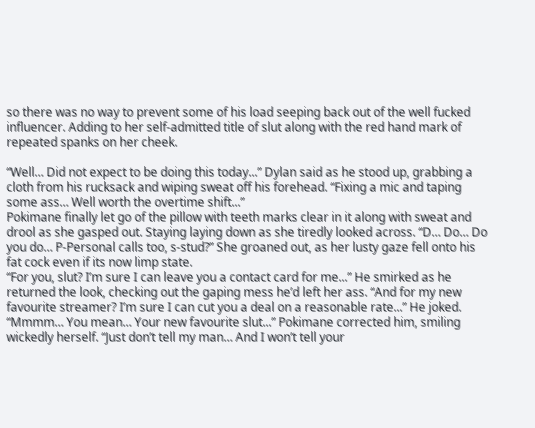so there was no way to prevent some of his load seeping back out of the well fucked influencer. Adding to her self-admitted title of slut along with the red hand mark of repeated spanks on her cheek.

“Well… Did not expect to be doing this today...” Dylan said as he stood up, grabbing a cloth from his rucksack and wiping sweat off his forehead. “Fixing a mic and taping some ass… Well worth the overtime shift...”
Pokimane finally let go of the pillow with teeth marks clear in it along with sweat and drool as she gasped out. Staying laying down as she tiredly looked across. “D… Do… Do you do… P-Personal calls too, s-stud?” She groaned out, as her lusty gaze fell onto his fat cock even if its now limp state.
“For you, slut? I’m sure I can leave you a contact card for me...” He smirked as he returned the look, checking out the gaping mess he’d left her ass. “And for my new favourite streamer? I’m sure I can cut you a deal on a reasonable rate...” He joked.
“Mmmm… You mean… Your new favourite slut...” Pokimane corrected him, smiling wickedly herself. “Just don’t tell my man… And I won’t tell your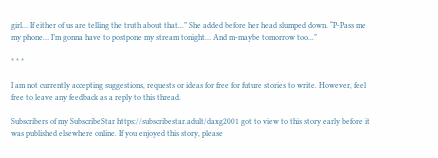girl… If either of us are telling the truth about that...” She added before her head slumped down. “P-Pass me my phone… I’m gonna have to postpone my stream tonight… And m-maybe tomorrow too...”

* * *

I am not currently accepting suggestions, requests or ideas for free for future stories to write. However, feel free to leave any feedback as a reply to this thread.

Subscribers of my SubscribeStar https://subscribestar.adult/daxg2001 got to view to this story early before it was published elsewhere online. If you enjoyed this story, please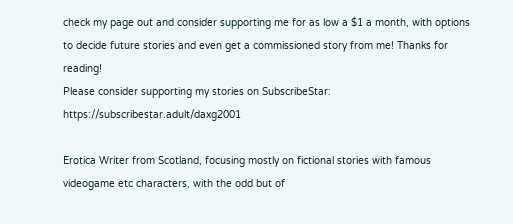check my page out and consider supporting me for as low a $1 a month, with options to decide future stories and even get a commissioned story from me! Thanks for reading!
Please consider supporting my stories on SubscribeStar: https://subscribestar.adult/daxg2001

Erotica Writer from Scotland, focusing mostly on fictional stories with famous videogame etc characters, with the odd but of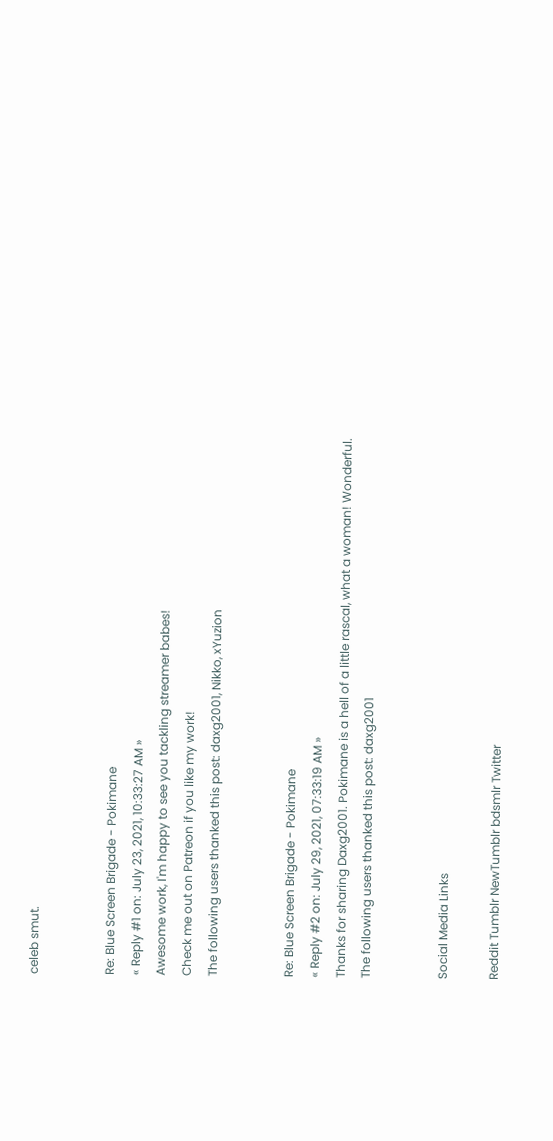celeb smut.


Re: Blue Screen Brigade - Pokimane
« Reply #1 on: July 23, 2021, 10:33:27 AM »
Awesome work, I'm happy to see you tackling streamer babes!
Check me out on Patreon if you like my work!
The following users thanked this post: daxg2001, Nikko, xYuzion


Re: Blue Screen Brigade - Pokimane
« Reply #2 on: July 29, 2021, 07:33:19 AM »
Thanks for sharing Daxg2001. Pokimane is a hell of a little rascal, what a woman! Wonderful.
The following users thanked this post: daxg2001


Social Media Links

Reddit Tumblr NewTumblr bdsmlr Twitter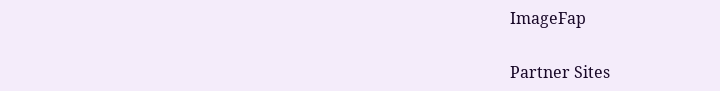ImageFap

Partner Sites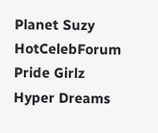Planet Suzy HotCelebForum Pride Girlz Hyper Dreams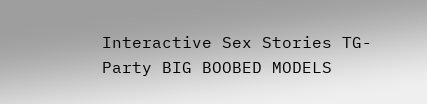Interactive Sex Stories TG-Party BIG BOOBED MODELS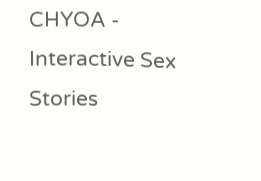CHYOA - Interactive Sex Stories